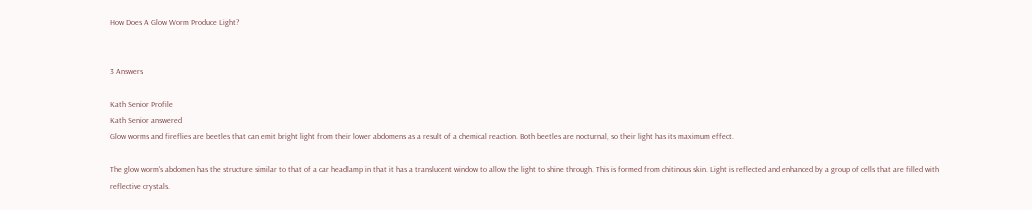How Does A Glow Worm Produce Light?


3 Answers

Kath Senior Profile
Kath Senior answered
Glow worms and fireflies are beetles that can emit bright light from their lower abdomens as a result of a chemical reaction. Both beetles are nocturnal, so their light has its maximum effect.

The glow worm's abdomen has the structure similar to that of a car headlamp in that it has a translucent window to allow the light to shine through. This is formed from chitinous skin. Light is reflected and enhanced by a group of cells that are filled with reflective crystals.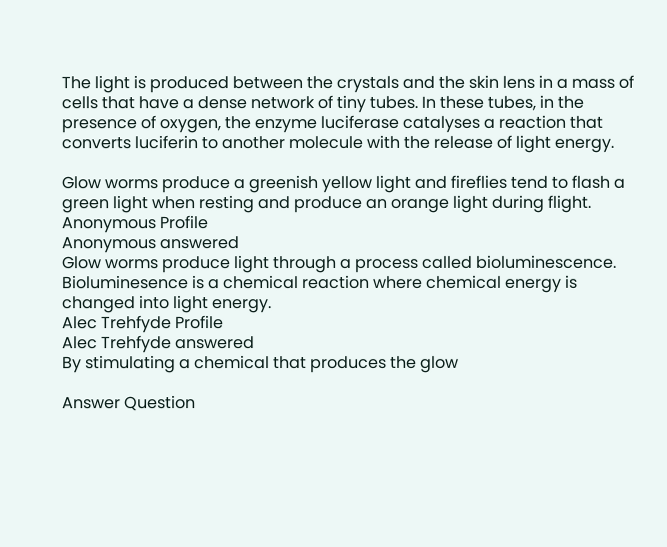The light is produced between the crystals and the skin lens in a mass of cells that have a dense network of tiny tubes. In these tubes, in the presence of oxygen, the enzyme luciferase catalyses a reaction that converts luciferin to another molecule with the release of light energy.

Glow worms produce a greenish yellow light and fireflies tend to flash a green light when resting and produce an orange light during flight.
Anonymous Profile
Anonymous answered
Glow worms produce light through a process called bioluminescence. Bioluminesence is a chemical reaction where chemical energy is changed into light energy.
Alec Trehfyde Profile
Alec Trehfyde answered
By stimulating a chemical that produces the glow

Answer Question